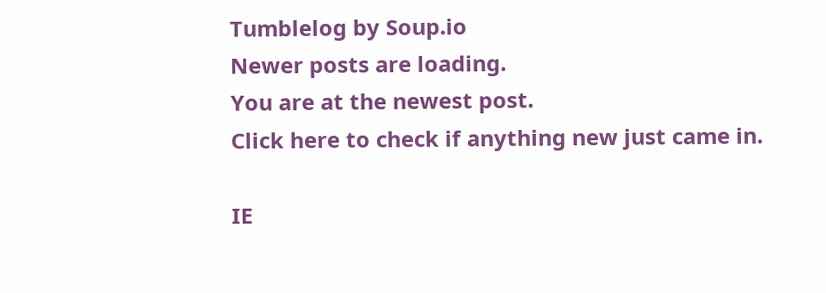Tumblelog by Soup.io
Newer posts are loading.
You are at the newest post.
Click here to check if anything new just came in.

IE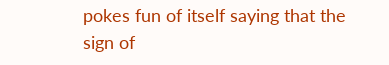pokes fun of itself saying that the sign of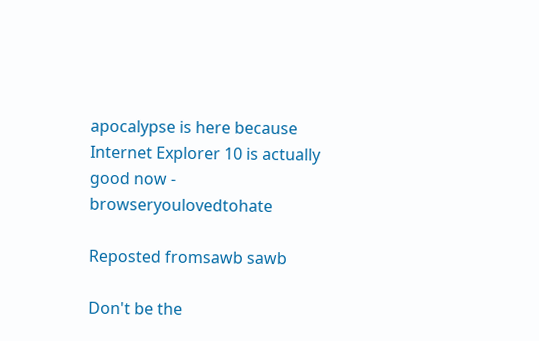apocalypse is here because Internet Explorer 10 is actually good now - browseryoulovedtohate

Reposted fromsawb sawb

Don't be the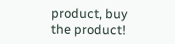product, buy the product!